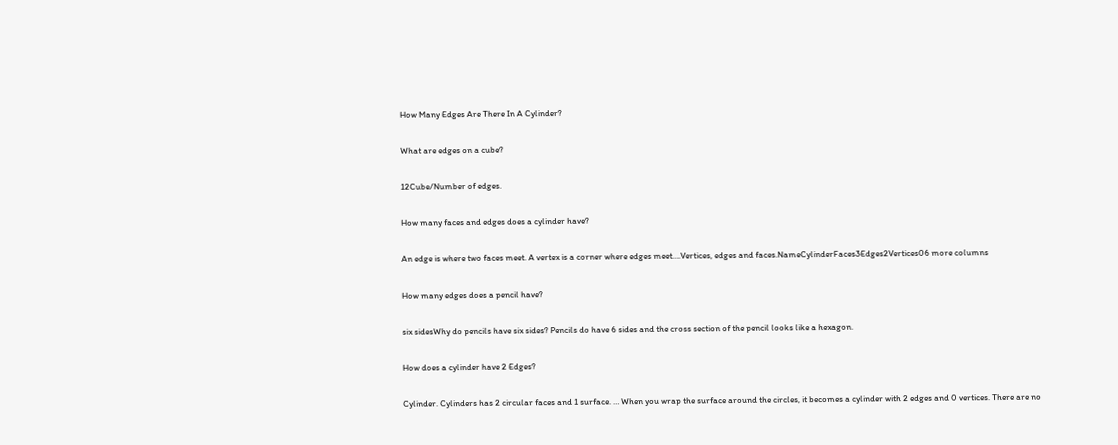How Many Edges Are There In A Cylinder?

What are edges on a cube?

12Cube/Number of edges.

How many faces and edges does a cylinder have?

An edge is where two faces meet. A vertex is a corner where edges meet….Vertices, edges and faces.NameCylinderFaces3Edges2Vertices06 more columns

How many edges does a pencil have?

six sidesWhy do pencils have six sides? Pencils do have 6 sides and the cross section of the pencil looks like a hexagon.

How does a cylinder have 2 Edges?

Cylinder. Cylinders has 2 circular faces and 1 surface. … When you wrap the surface around the circles, it becomes a cylinder with 2 edges and 0 vertices. There are no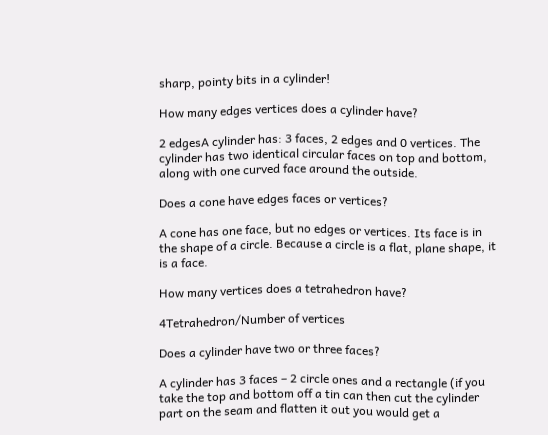sharp, pointy bits in a cylinder!

How many edges vertices does a cylinder have?

2 edgesA cylinder has: 3 faces, 2 edges and 0 vertices. The cylinder has two identical circular faces on top and bottom, along with one curved face around the outside.

Does a cone have edges faces or vertices?

A cone has one face, but no edges or vertices. Its face is in the shape of a circle. Because a circle is a flat, plane shape, it is a face.

How many vertices does a tetrahedron have?

4Tetrahedron/Number of vertices

Does a cylinder have two or three faces?

A cylinder has 3 faces – 2 circle ones and a rectangle (if you take the top and bottom off a tin can then cut the cylinder part on the seam and flatten it out you would get a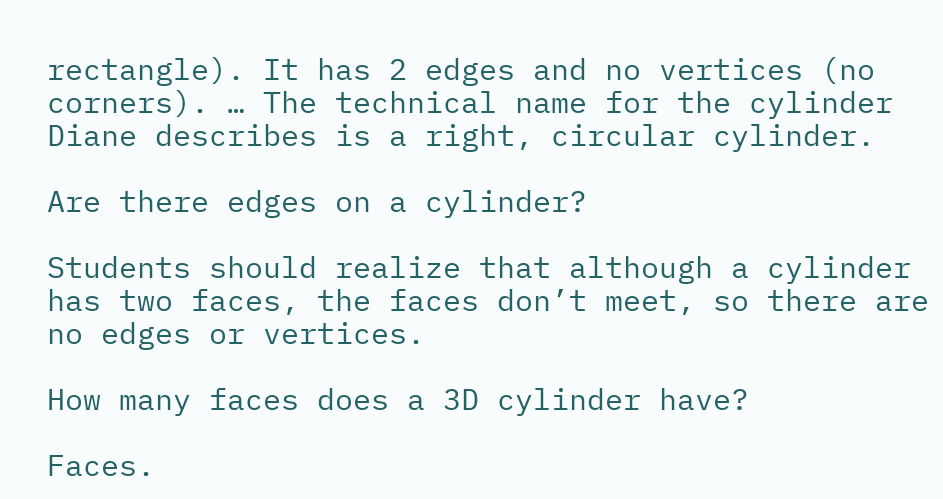rectangle). It has 2 edges and no vertices (no corners). … The technical name for the cylinder Diane describes is a right, circular cylinder.

Are there edges on a cylinder?

Students should realize that although a cylinder has two faces, the faces don’t meet, so there are no edges or vertices.

How many faces does a 3D cylinder have?

Faces.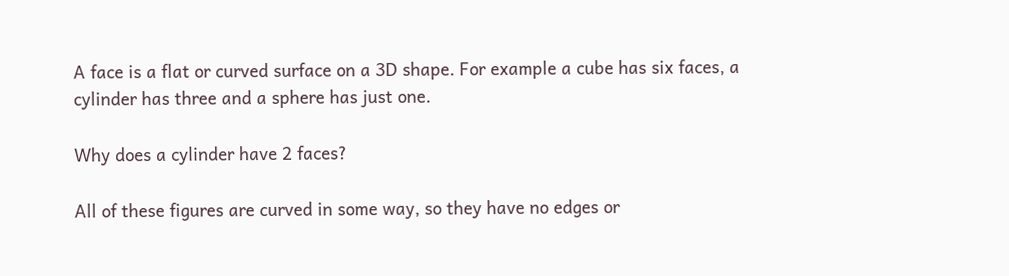A face is a flat or curved surface on a 3D shape. For example a cube has six faces, a cylinder has three and a sphere has just one.

Why does a cylinder have 2 faces?

All of these figures are curved in some way, so they have no edges or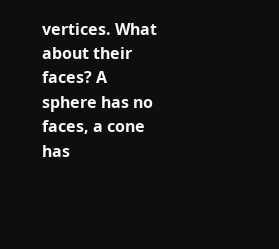vertices. What about their faces? A sphere has no faces, a cone has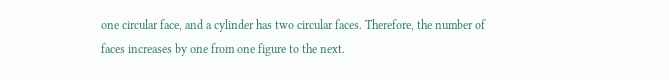one circular face, and a cylinder has two circular faces. Therefore, the number of faces increases by one from one figure to the next.